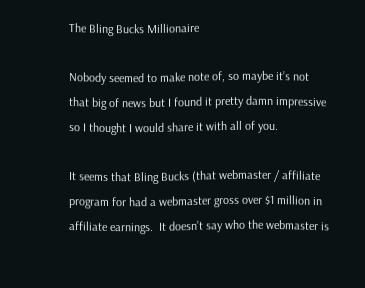The Bling Bucks Millionaire

Nobody seemed to make note of, so maybe it’s not that big of news but I found it pretty damn impressive so I thought I would share it with all of you.

It seems that Bling Bucks (that webmaster / affiliate program for had a webmaster gross over $1 million in affiliate earnings.  It doesn’t say who the webmaster is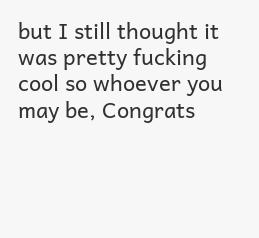but I still thought it was pretty fucking cool so whoever you may be, Congrats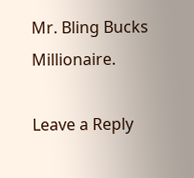Mr. Bling Bucks Millionaire.

Leave a Reply